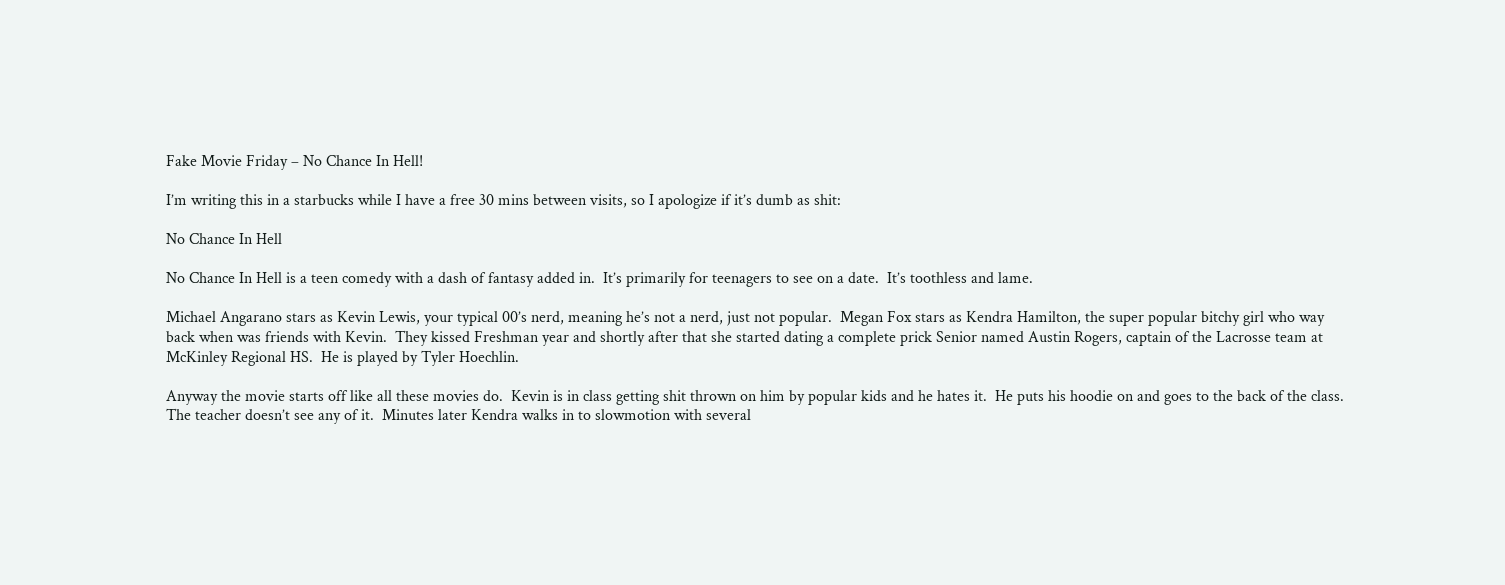Fake Movie Friday – No Chance In Hell!

I’m writing this in a starbucks while I have a free 30 mins between visits, so I apologize if it’s dumb as shit:

No Chance In Hell

No Chance In Hell is a teen comedy with a dash of fantasy added in.  It’s primarily for teenagers to see on a date.  It’s toothless and lame.

Michael Angarano stars as Kevin Lewis, your typical 00’s nerd, meaning he’s not a nerd, just not popular.  Megan Fox stars as Kendra Hamilton, the super popular bitchy girl who way back when was friends with Kevin.  They kissed Freshman year and shortly after that she started dating a complete prick Senior named Austin Rogers, captain of the Lacrosse team at McKinley Regional HS.  He is played by Tyler Hoechlin.

Anyway the movie starts off like all these movies do.  Kevin is in class getting shit thrown on him by popular kids and he hates it.  He puts his hoodie on and goes to the back of the class.  The teacher doesn’t see any of it.  Minutes later Kendra walks in to slowmotion with several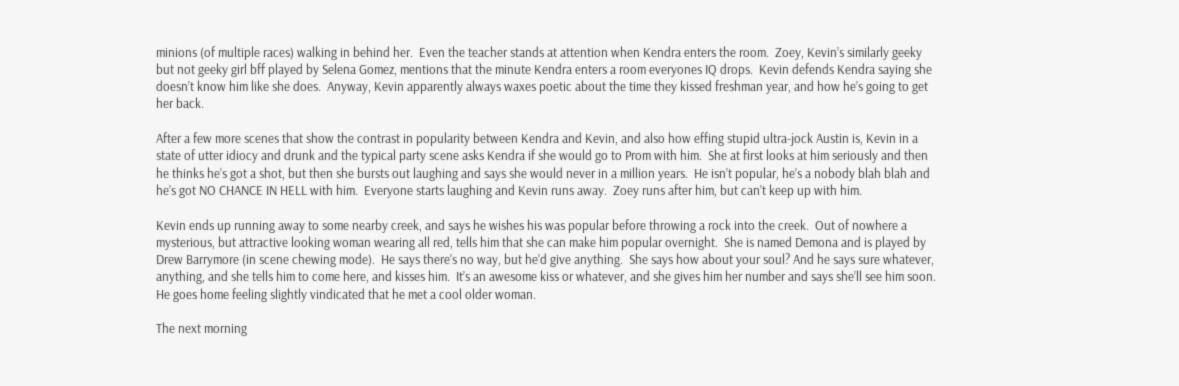minions (of multiple races) walking in behind her.  Even the teacher stands at attention when Kendra enters the room.  Zoey, Kevin’s similarly geeky but not geeky girl bff played by Selena Gomez, mentions that the minute Kendra enters a room everyones IQ drops.  Kevin defends Kendra saying she doesn’t know him like she does.  Anyway, Kevin apparently always waxes poetic about the time they kissed freshman year, and how he’s going to get her back.

After a few more scenes that show the contrast in popularity between Kendra and Kevin, and also how effing stupid ultra-jock Austin is, Kevin in a state of utter idiocy and drunk and the typical party scene asks Kendra if she would go to Prom with him.  She at first looks at him seriously and then he thinks he’s got a shot, but then she bursts out laughing and says she would never in a million years.  He isn’t popular, he’s a nobody blah blah and he’s got NO CHANCE IN HELL with him.  Everyone starts laughing and Kevin runs away.  Zoey runs after him, but can’t keep up with him.

Kevin ends up running away to some nearby creek, and says he wishes his was popular before throwing a rock into the creek.  Out of nowhere a mysterious, but attractive looking woman wearing all red, tells him that she can make him popular overnight.  She is named Demona and is played by Drew Barrymore (in scene chewing mode).  He says there’s no way, but he’d give anything.  She says how about your soul? And he says sure whatever, anything, and she tells him to come here, and kisses him.  It’s an awesome kiss or whatever, and she gives him her number and says she’ll see him soon.  He goes home feeling slightly vindicated that he met a cool older woman.

The next morning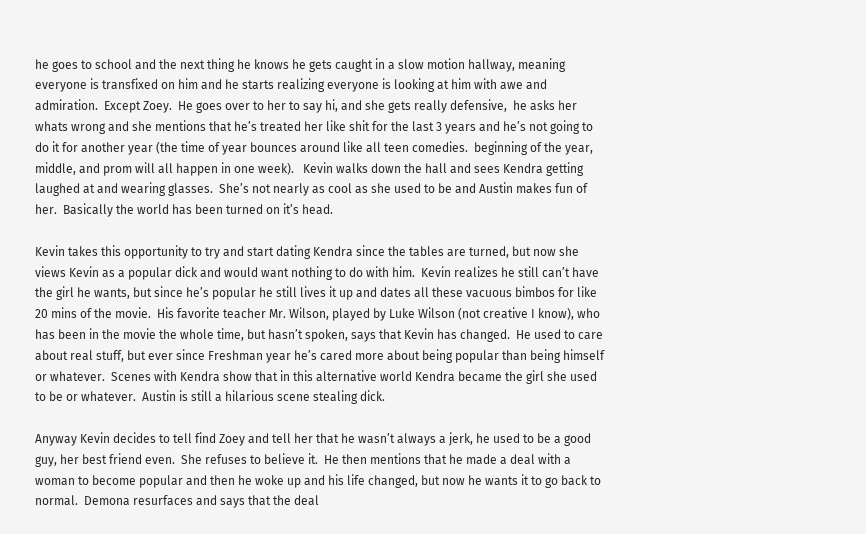he goes to school and the next thing he knows he gets caught in a slow motion hallway, meaning everyone is transfixed on him and he starts realizing everyone is looking at him with awe and admiration.  Except Zoey.  He goes over to her to say hi, and she gets really defensive,  he asks her whats wrong and she mentions that he’s treated her like shit for the last 3 years and he’s not going to do it for another year (the time of year bounces around like all teen comedies.  beginning of the year, middle, and prom will all happen in one week).   Kevin walks down the hall and sees Kendra getting laughed at and wearing glasses.  She’s not nearly as cool as she used to be and Austin makes fun of her.  Basically the world has been turned on it’s head.

Kevin takes this opportunity to try and start dating Kendra since the tables are turned, but now she views Kevin as a popular dick and would want nothing to do with him.  Kevin realizes he still can’t have the girl he wants, but since he’s popular he still lives it up and dates all these vacuous bimbos for like 20 mins of the movie.  His favorite teacher Mr. Wilson, played by Luke Wilson (not creative I know), who has been in the movie the whole time, but hasn’t spoken, says that Kevin has changed.  He used to care about real stuff, but ever since Freshman year he’s cared more about being popular than being himself or whatever.  Scenes with Kendra show that in this alternative world Kendra became the girl she used to be or whatever.  Austin is still a hilarious scene stealing dick.

Anyway Kevin decides to tell find Zoey and tell her that he wasn’t always a jerk, he used to be a good guy, her best friend even.  She refuses to believe it.  He then mentions that he made a deal with a woman to become popular and then he woke up and his life changed, but now he wants it to go back to normal.  Demona resurfaces and says that the deal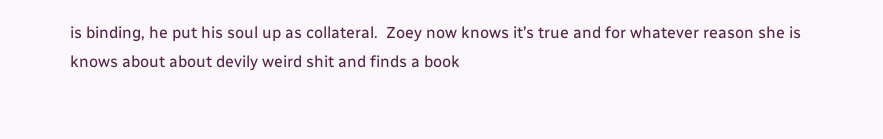is binding, he put his soul up as collateral.  Zoey now knows it’s true and for whatever reason she is knows about about devily weird shit and finds a book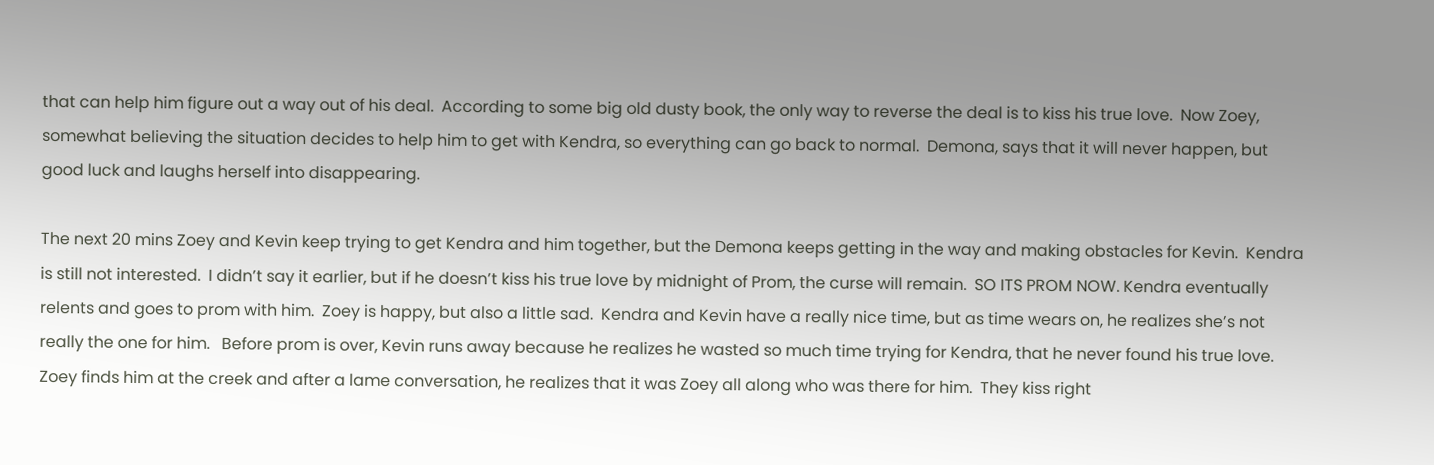that can help him figure out a way out of his deal.  According to some big old dusty book, the only way to reverse the deal is to kiss his true love.  Now Zoey, somewhat believing the situation decides to help him to get with Kendra, so everything can go back to normal.  Demona, says that it will never happen, but good luck and laughs herself into disappearing.

The next 20 mins Zoey and Kevin keep trying to get Kendra and him together, but the Demona keeps getting in the way and making obstacles for Kevin.  Kendra is still not interested.  I didn’t say it earlier, but if he doesn’t kiss his true love by midnight of Prom, the curse will remain.  SO ITS PROM NOW. Kendra eventually relents and goes to prom with him.  Zoey is happy, but also a little sad.  Kendra and Kevin have a really nice time, but as time wears on, he realizes she’s not really the one for him.   Before prom is over, Kevin runs away because he realizes he wasted so much time trying for Kendra, that he never found his true love.  Zoey finds him at the creek and after a lame conversation, he realizes that it was Zoey all along who was there for him.  They kiss right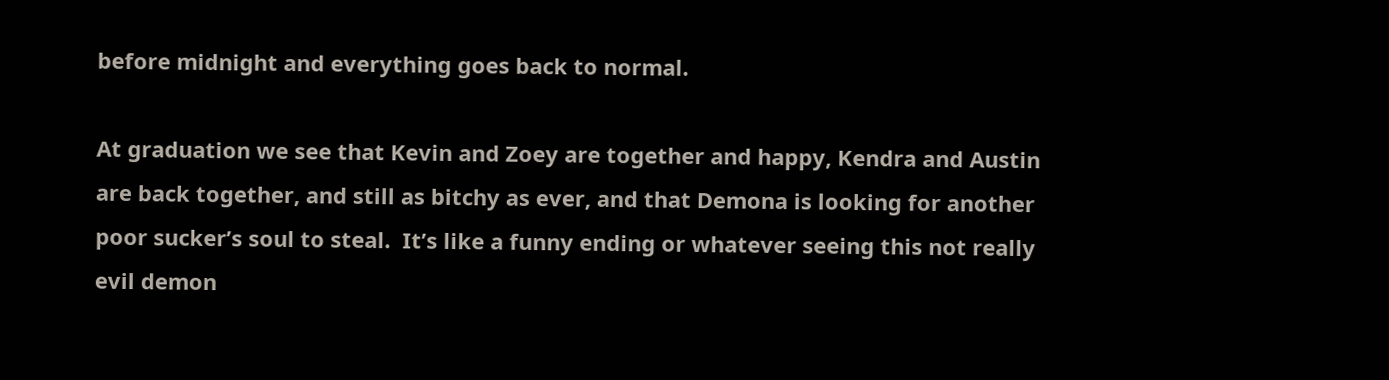before midnight and everything goes back to normal.

At graduation we see that Kevin and Zoey are together and happy, Kendra and Austin are back together, and still as bitchy as ever, and that Demona is looking for another poor sucker’s soul to steal.  It’s like a funny ending or whatever seeing this not really evil demon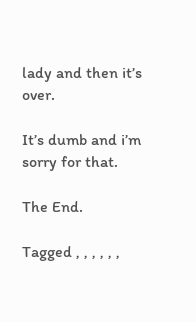lady and then it’s over.

It’s dumb and i’m sorry for that.

The End.

Tagged , , , , , ,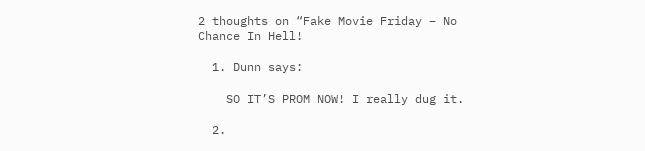2 thoughts on “Fake Movie Friday – No Chance In Hell!

  1. Dunn says:

    SO IT’S PROM NOW! I really dug it.

  2.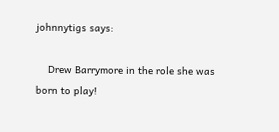johnnytigs says:

    Drew Barrymore in the role she was born to play!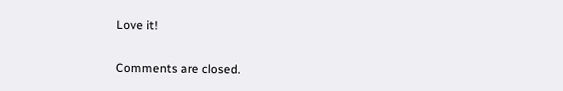Love it!

Comments are closed.